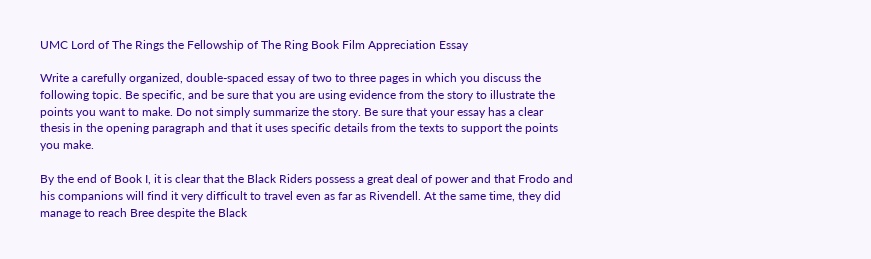UMC Lord of The Rings the Fellowship of The Ring Book Film Appreciation Essay

Write a carefully organized, double-spaced essay of two to three pages in which you discuss the following topic. Be specific, and be sure that you are using evidence from the story to illustrate the points you want to make. Do not simply summarize the story. Be sure that your essay has a clear thesis in the opening paragraph and that it uses specific details from the texts to support the points you make.

By the end of Book I, it is clear that the Black Riders possess a great deal of power and that Frodo and his companions will find it very difficult to travel even as far as Rivendell. At the same time, they did manage to reach Bree despite the Black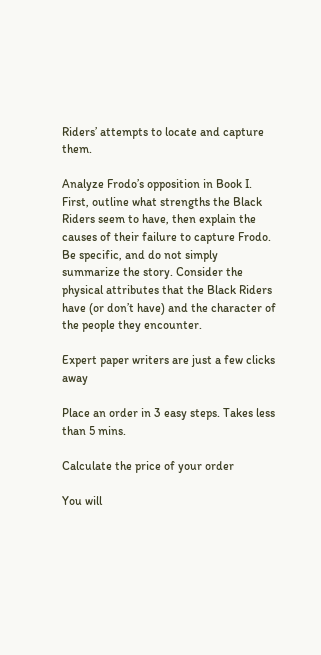Riders’ attempts to locate and capture them.

Analyze Frodo’s opposition in Book I. First, outline what strengths the Black Riders seem to have, then explain the causes of their failure to capture Frodo. Be specific, and do not simply summarize the story. Consider the physical attributes that the Black Riders have (or don’t have) and the character of the people they encounter.

Expert paper writers are just a few clicks away

Place an order in 3 easy steps. Takes less than 5 mins.

Calculate the price of your order

You will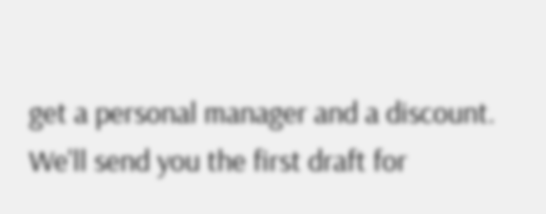get a personal manager and a discount.
We'll send you the first draft for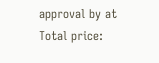approval by at
Total price: